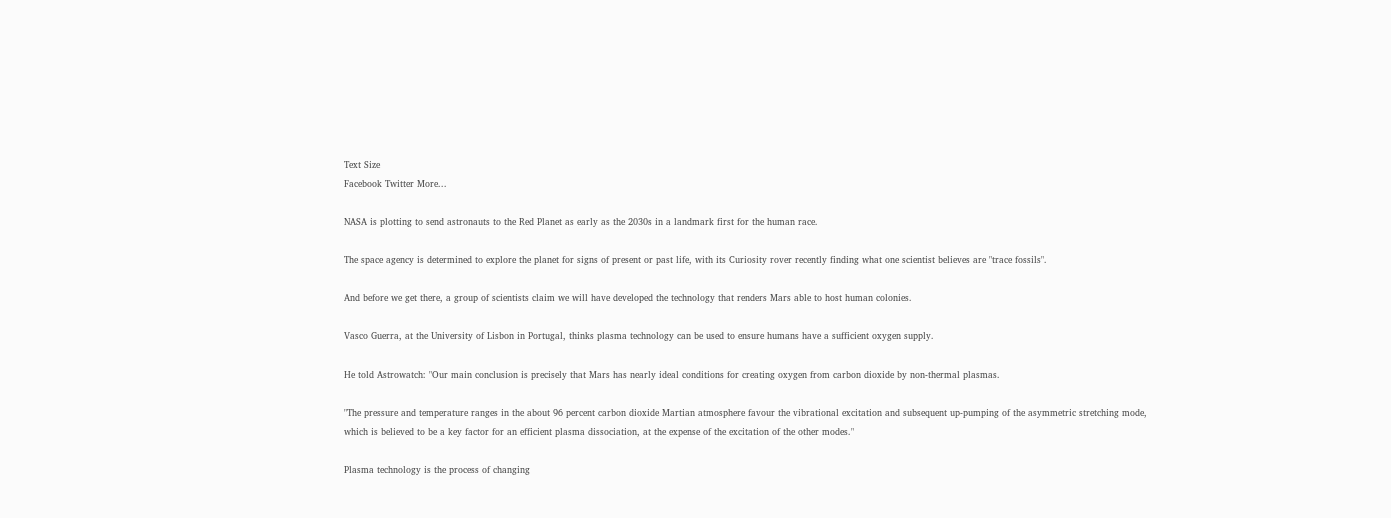Text Size
Facebook Twitter More...

NASA is plotting to send astronauts to the Red Planet as early as the 2030s in a landmark first for the human race.

The space agency is determined to explore the planet for signs of present or past life, with its Curiosity rover recently finding what one scientist believes are "trace fossils".

And before we get there, a group of scientists claim we will have developed the technology that renders Mars able to host human colonies.

Vasco Guerra, at the University of Lisbon in Portugal, thinks plasma technology can be used to ensure humans have a sufficient oxygen supply.

He told Astrowatch: "Our main conclusion is precisely that Mars has nearly ideal conditions for creating oxygen from carbon dioxide by non-thermal plasmas.

"The pressure and temperature ranges in the about 96 percent carbon dioxide Martian atmosphere favour the vibrational excitation and subsequent up-pumping of the asymmetric stretching mode, which is believed to be a key factor for an efficient plasma dissociation, at the expense of the excitation of the other modes."

Plasma technology is the process of changing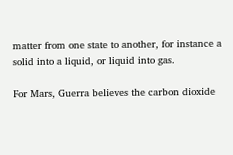matter from one state to another, for instance a solid into a liquid, or liquid into gas.

For Mars, Guerra believes the carbon dioxide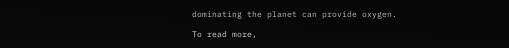dominating the planet can provide oxygen.

To read more,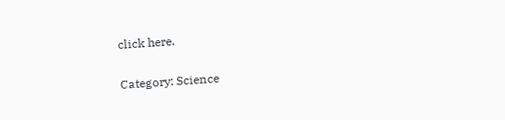click here.

Category: Science